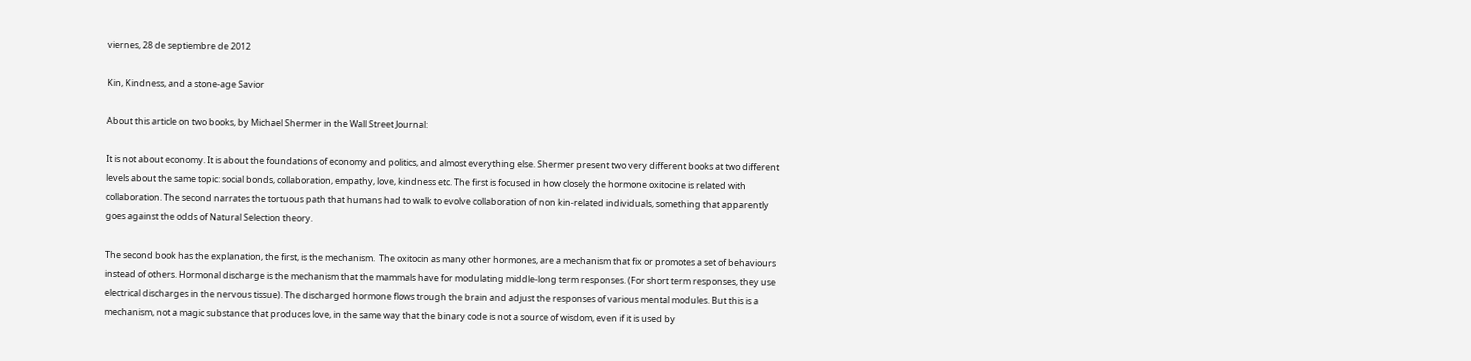viernes, 28 de septiembre de 2012

Kin, Kindness, and a stone-age Savior

About this article on two books, by Michael Shermer in the Wall Street Journal:

It is not about economy. It is about the foundations of economy and politics, and almost everything else. Shermer present two very different books at two different levels about the same topic: social bonds, collaboration, empathy, love, kindness etc. The first is focused in how closely the hormone oxitocine is related with collaboration. The second narrates the tortuous path that humans had to walk to evolve collaboration of non kin-related individuals, something that apparently goes against the odds of Natural Selection theory.

The second book has the explanation, the first, is the mechanism.  The oxitocin as many other hormones, are a mechanism that fix or promotes a set of behaviours instead of others. Hormonal discharge is the mechanism that the mammals have for modulating middle-long term responses. (For short term responses, they use electrical discharges in the nervous tissue). The discharged hormone flows trough the brain and adjust the responses of various mental modules. But this is a mechanism, not a magic substance that produces love, in the same way that the binary code is not a source of wisdom, even if it is used by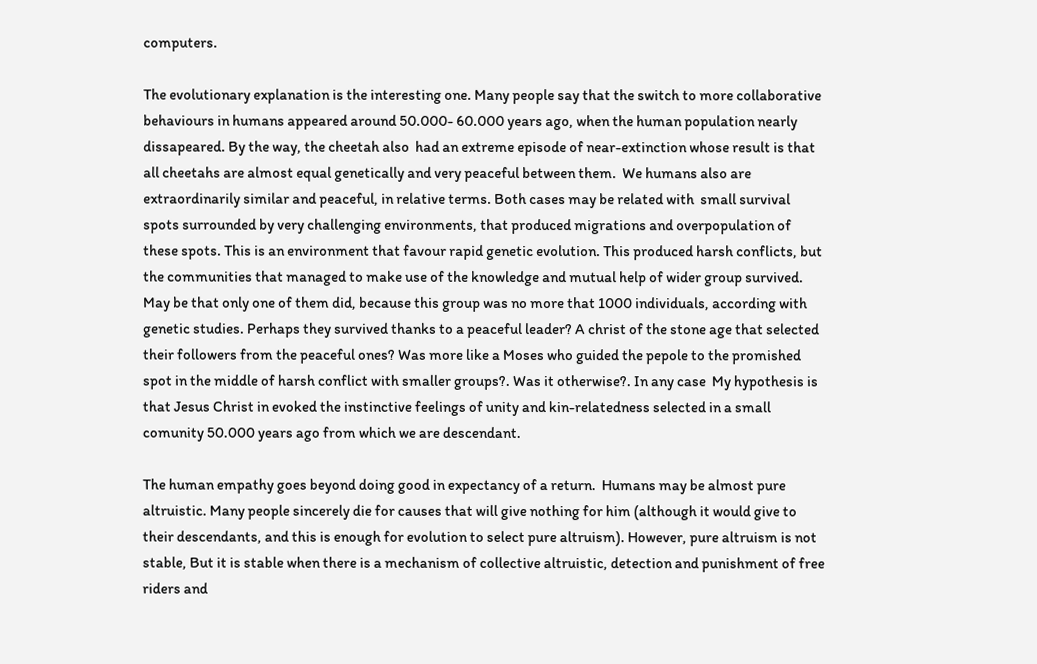computers.

The evolutionary explanation is the interesting one. Many people say that the switch to more collaborative behaviours in humans appeared around 50.000- 60.000 years ago, when the human population nearly dissapeared. By the way, the cheetah also  had an extreme episode of near-extinction whose result is that all cheetahs are almost equal genetically and very peaceful between them.  We humans also are extraordinarily similar and peaceful, in relative terms. Both cases may be related with  small survival spots surrounded by very challenging environments, that produced migrations and overpopulation of these spots. This is an environment that favour rapid genetic evolution. This produced harsh conflicts, but the communities that managed to make use of the knowledge and mutual help of wider group survived. May be that only one of them did, because this group was no more that 1000 individuals, according with genetic studies. Perhaps they survived thanks to a peaceful leader? A christ of the stone age that selected their followers from the peaceful ones? Was more like a Moses who guided the pepole to the promished spot in the middle of harsh conflict with smaller groups?. Was it otherwise?. In any case  My hypothesis is that Jesus Christ in evoked the instinctive feelings of unity and kin-relatedness selected in a small comunity 50.000 years ago from which we are descendant.

The human empathy goes beyond doing good in expectancy of a return.  Humans may be almost pure altruistic. Many people sincerely die for causes that will give nothing for him (although it would give to their descendants, and this is enough for evolution to select pure altruism). However, pure altruism is not stable, But it is stable when there is a mechanism of collective altruistic, detection and punishment of free riders and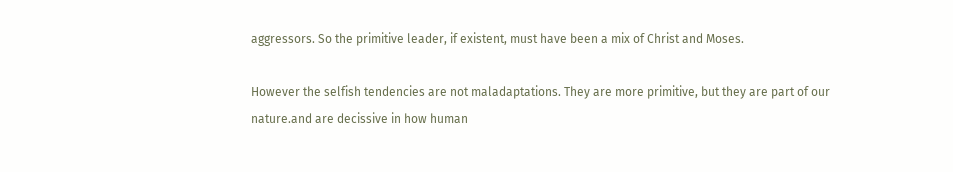aggressors. So the primitive leader, if existent, must have been a mix of Christ and Moses.

However the selfish tendencies are not maladaptations. They are more primitive, but they are part of our nature.and are decissive in how human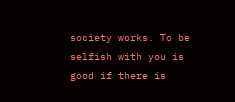society works. To be selfish with you is good if there is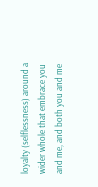loyalty (selflessness) around a wider whole that embrace you and me, and both you and me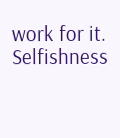work for it. Selfishness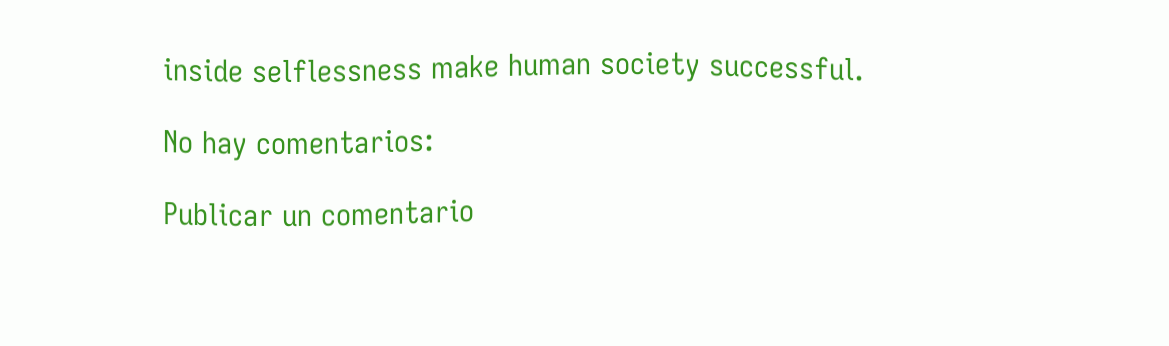inside selflessness make human society successful.

No hay comentarios:

Publicar un comentario